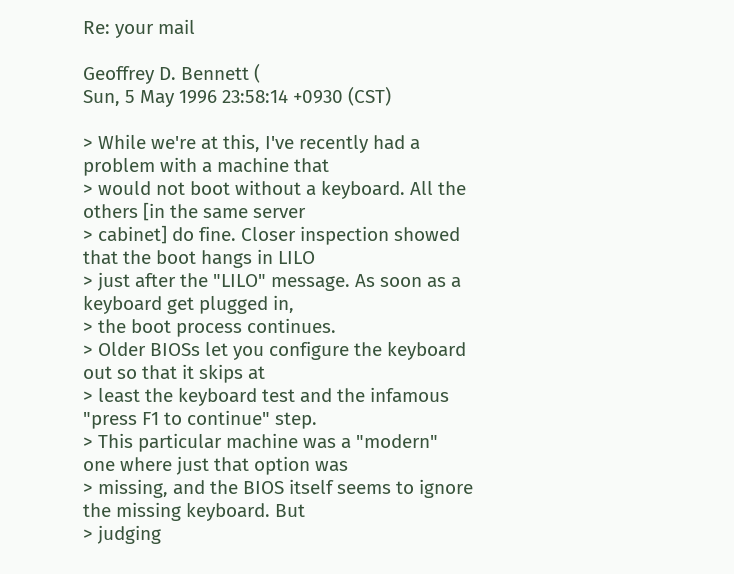Re: your mail

Geoffrey D. Bennett (
Sun, 5 May 1996 23:58:14 +0930 (CST)

> While we're at this, I've recently had a problem with a machine that
> would not boot without a keyboard. All the others [in the same server
> cabinet] do fine. Closer inspection showed that the boot hangs in LILO
> just after the "LILO" message. As soon as a keyboard get plugged in,
> the boot process continues.
> Older BIOSs let you configure the keyboard out so that it skips at
> least the keyboard test and the infamous "press F1 to continue" step.
> This particular machine was a "modern" one where just that option was
> missing, and the BIOS itself seems to ignore the missing keyboard. But
> judging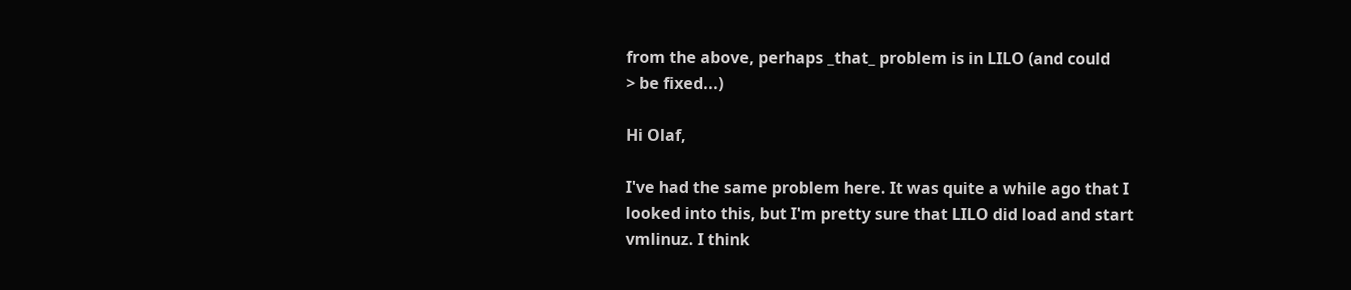from the above, perhaps _that_ problem is in LILO (and could
> be fixed...)

Hi Olaf,

I've had the same problem here. It was quite a while ago that I
looked into this, but I'm pretty sure that LILO did load and start
vmlinuz. I think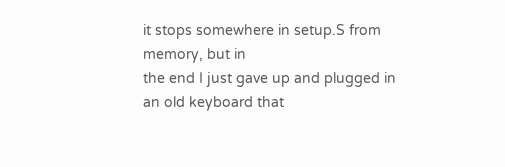it stops somewhere in setup.S from memory, but in
the end I just gave up and plugged in an old keyboard that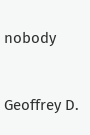nobody


Geoffrey D.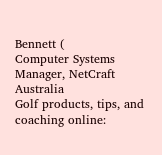Bennett (
Computer Systems Manager, NetCraft Australia
Golf products, tips, and coaching online: